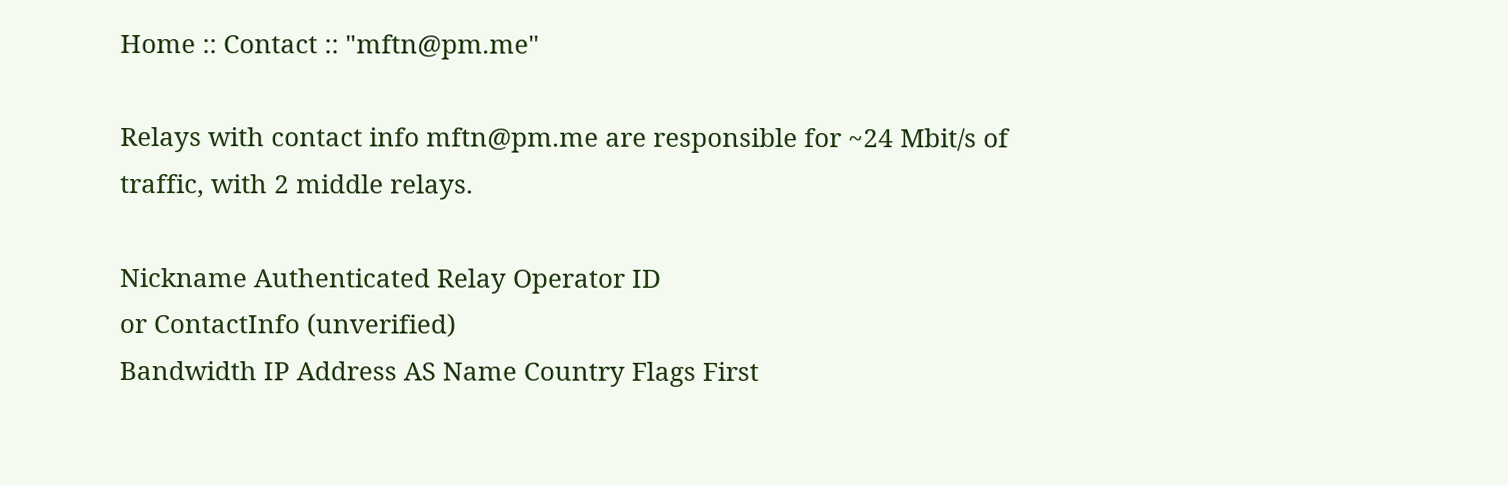Home :: Contact :: "mftn@pm.me"

Relays with contact info mftn@pm.me are responsible for ~24 Mbit/s of traffic, with 2 middle relays.

Nickname Authenticated Relay Operator ID
or ContactInfo (unverified)
Bandwidth IP Address AS Name Country Flags First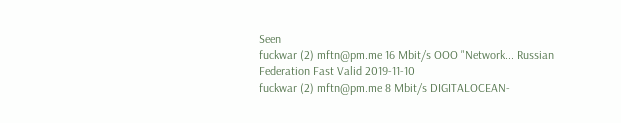Seen
fuckwar (2) mftn@pm.me 16 Mbit/s OOO "Network... Russian Federation Fast Valid 2019-11-10
fuckwar (2) mftn@pm.me 8 Mbit/s DIGITALOCEAN-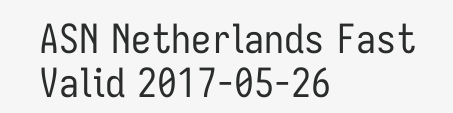ASN Netherlands Fast Valid 2017-05-26